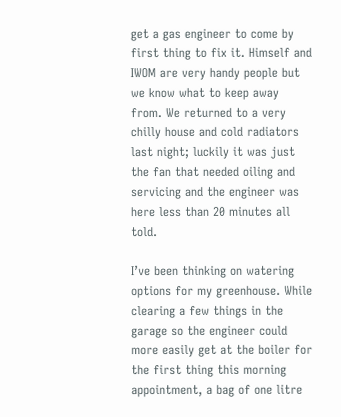get a gas engineer to come by first thing to fix it. Himself and IWOM are very handy people but we know what to keep away from. We returned to a very chilly house and cold radiators last night; luckily it was just the fan that needed oiling and servicing and the engineer was here less than 20 minutes all told.

I’ve been thinking on watering options for my greenhouse. While clearing a few things in the garage so the engineer could more easily get at the boiler for the first thing this morning appointment, a bag of one litre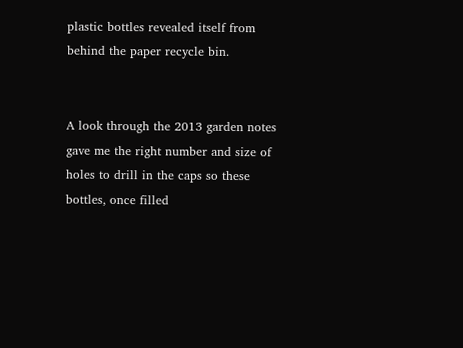plastic bottles revealed itself from behind the paper recycle bin.


A look through the 2013 garden notes gave me the right number and size of holes to drill in the caps so these bottles, once filled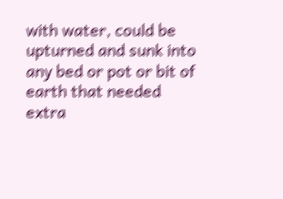with water, could be upturned and sunk into any bed or pot or bit of earth that needed extra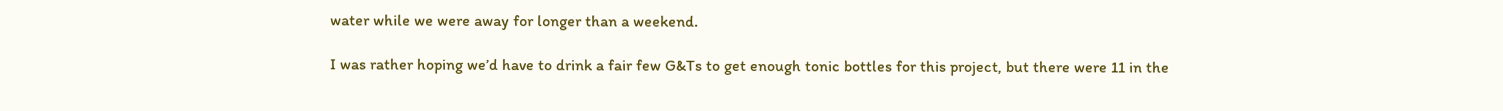water while we were away for longer than a weekend.

I was rather hoping we’d have to drink a fair few G&Ts to get enough tonic bottles for this project, but there were 11 in the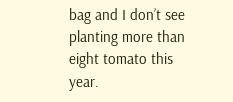bag and I don’t see planting more than eight tomato this year.